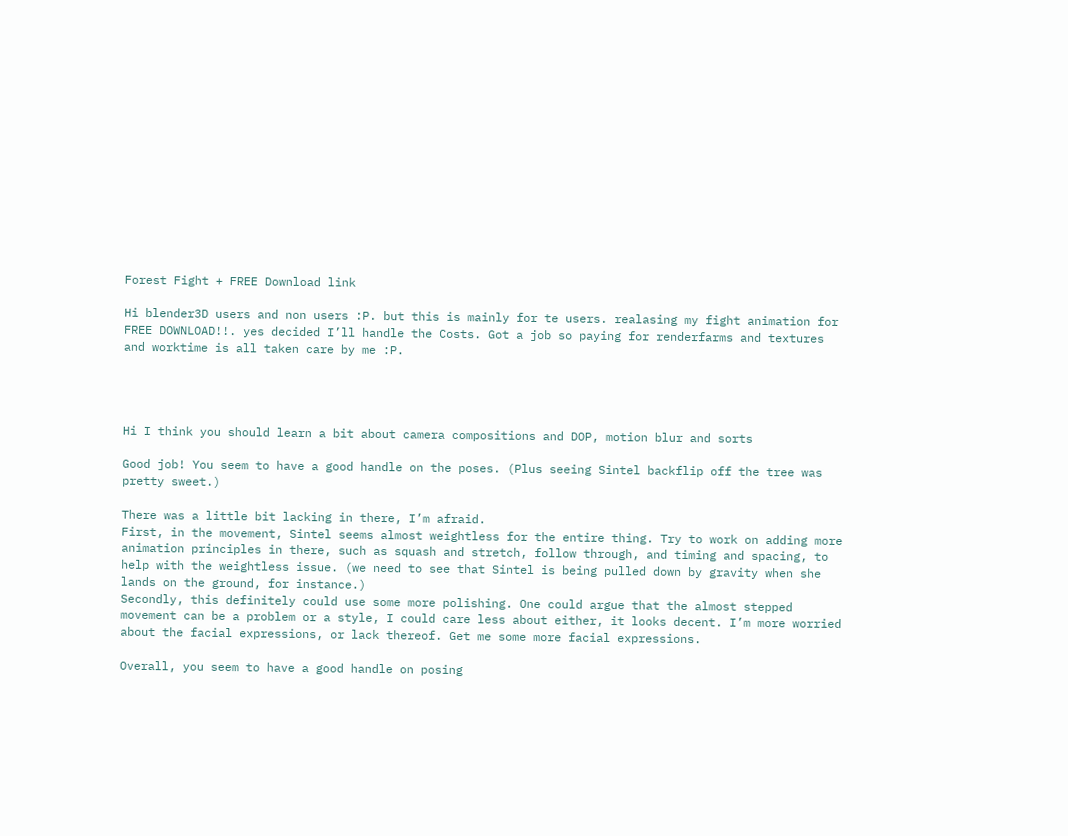Forest Fight + FREE Download link

Hi blender3D users and non users :P. but this is mainly for te users. realasing my fight animation for FREE DOWNLOAD!!. yes decided I’ll handle the Costs. Got a job so paying for renderfarms and textures and worktime is all taken care by me :P.




Hi I think you should learn a bit about camera compositions and DOP, motion blur and sorts

Good job! You seem to have a good handle on the poses. (Plus seeing Sintel backflip off the tree was pretty sweet.)

There was a little bit lacking in there, I’m afraid.
First, in the movement, Sintel seems almost weightless for the entire thing. Try to work on adding more animation principles in there, such as squash and stretch, follow through, and timing and spacing, to help with the weightless issue. (we need to see that Sintel is being pulled down by gravity when she lands on the ground, for instance.)
Secondly, this definitely could use some more polishing. One could argue that the almost stepped movement can be a problem or a style, I could care less about either, it looks decent. I’m more worried about the facial expressions, or lack thereof. Get me some more facial expressions.

Overall, you seem to have a good handle on posing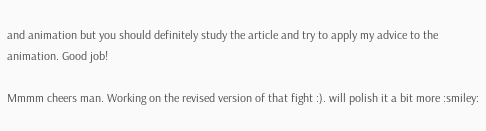and animation but you should definitely study the article and try to apply my advice to the animation. Good job!

Mmmm cheers man. Working on the revised version of that fight :). will polish it a bit more :smiley: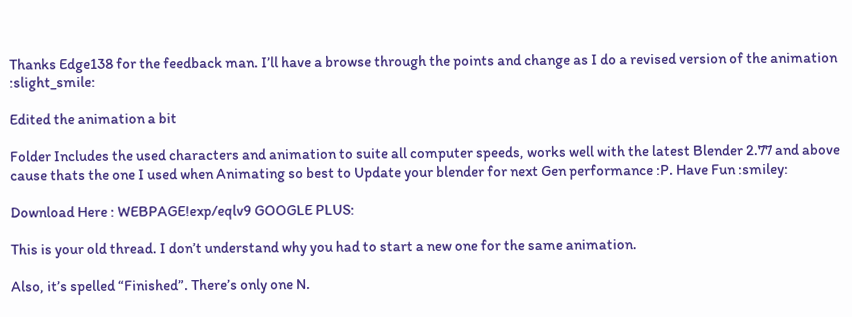Thanks Edge138 for the feedback man. I’ll have a browse through the points and change as I do a revised version of the animation :slight_smile:

Edited the animation a bit

Folder Includes the used characters and animation to suite all computer speeds, works well with the latest Blender 2.77 and above cause thats the one I used when Animating so best to Update your blender for next Gen performance :P. Have Fun :smiley:

Download Here : WEBPAGE!exp/eqlv9 GOOGLE PLUS:

This is your old thread. I don’t understand why you had to start a new one for the same animation.

Also, it’s spelled “Finished”. There’s only one N.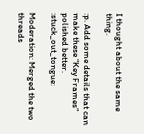I thought about the same thing.

:p. Add some details that can make these “Key Frames” polished better. :stuck_out_tongue:

Moderation: Merged the two threads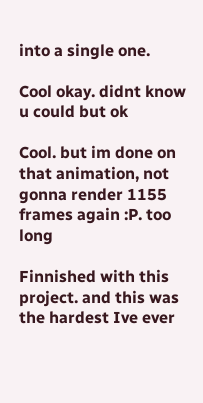into a single one.

Cool okay. didnt know u could but ok

Cool. but im done on that animation, not gonna render 1155 frames again :P. too long

Finnished with this project. and this was the hardest Ive ever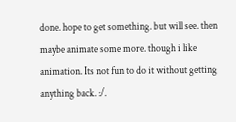done. hope to get something. but will see. then maybe animate some more. though i like animation. Its not fun to do it without getting anything back. :/.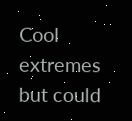Cool extremes but could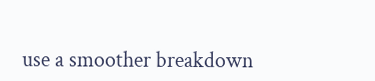use a smoother breakdown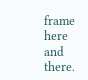frame here and there.